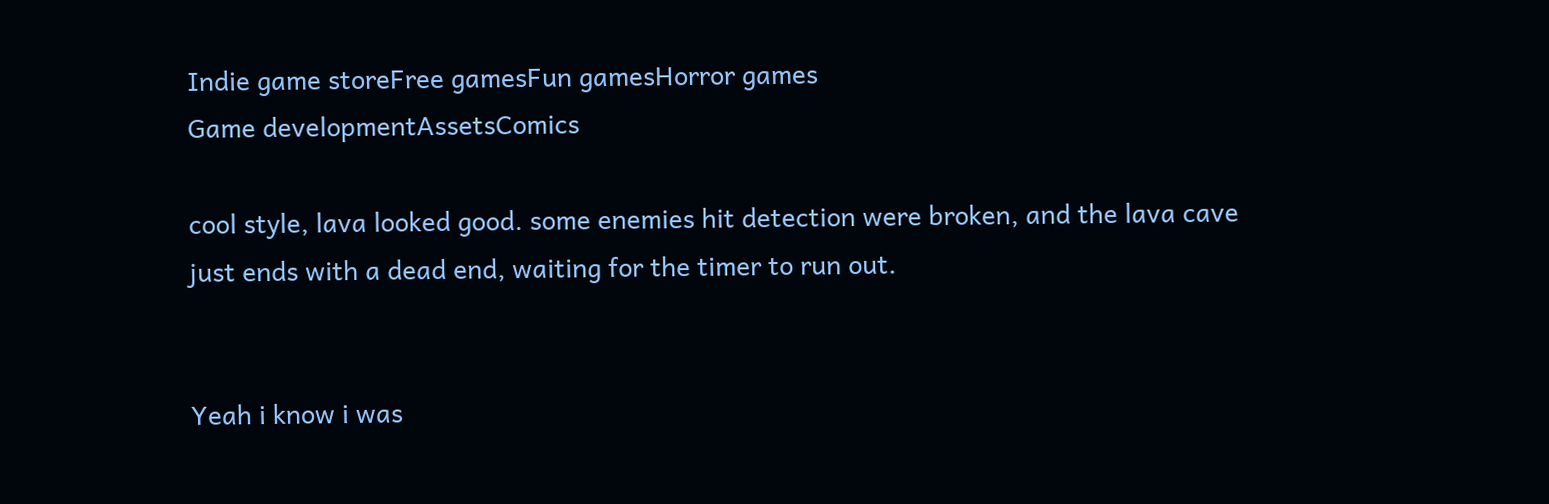Indie game storeFree gamesFun gamesHorror games
Game developmentAssetsComics

cool style, lava looked good. some enemies hit detection were broken, and the lava cave just ends with a dead end, waiting for the timer to run out.


Yeah i know i was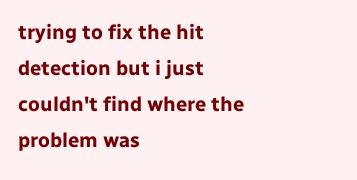trying to fix the hit detection but i just couldn't find where the problem was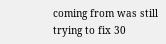coming from was still trying to fix 30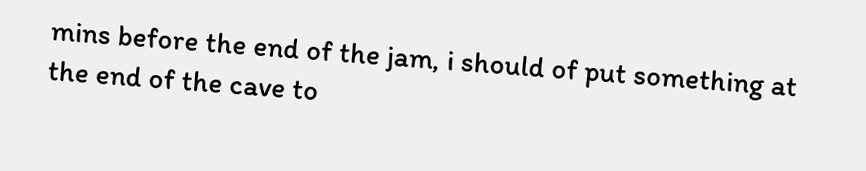mins before the end of the jam, i should of put something at the end of the cave to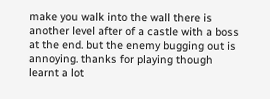make you walk into the wall there is another level after of a castle with a boss at the end. but the enemy bugging out is annoying. thanks for playing though learnt a lot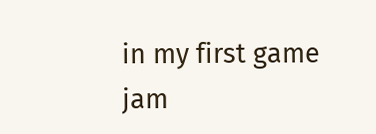in my first game jam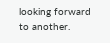looking forward to another.